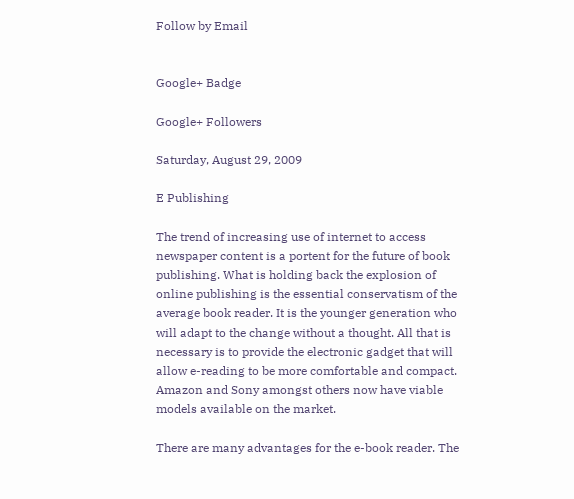Follow by Email


Google+ Badge

Google+ Followers

Saturday, August 29, 2009

E Publishing

The trend of increasing use of internet to access newspaper content is a portent for the future of book publishing. What is holding back the explosion of online publishing is the essential conservatism of the average book reader. It is the younger generation who will adapt to the change without a thought. All that is necessary is to provide the electronic gadget that will allow e-reading to be more comfortable and compact. Amazon and Sony amongst others now have viable models available on the market.

There are many advantages for the e-book reader. The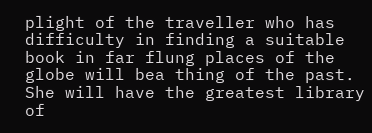plight of the traveller who has difficulty in finding a suitable book in far flung places of the globe will bea thing of the past. She will have the greatest library of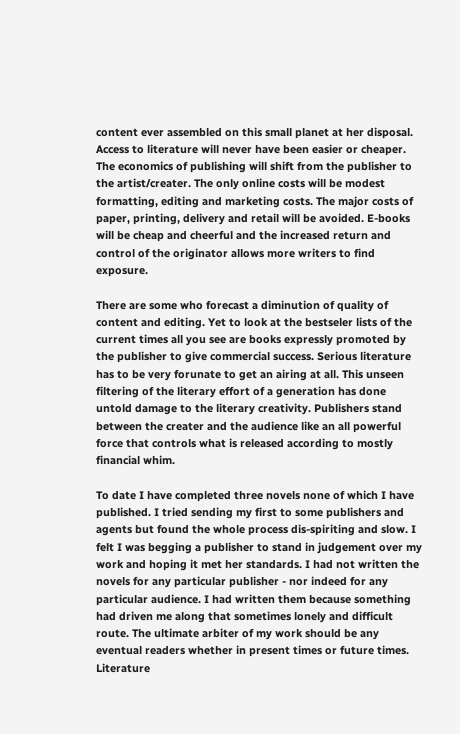content ever assembled on this small planet at her disposal. Access to literature will never have been easier or cheaper. The economics of publishing will shift from the publisher to the artist/creater. The only online costs will be modest formatting, editing and marketing costs. The major costs of paper, printing, delivery and retail will be avoided. E-books will be cheap and cheerful and the increased return and control of the originator allows more writers to find exposure.

There are some who forecast a diminution of quality of content and editing. Yet to look at the bestseler lists of the current times all you see are books expressly promoted by the publisher to give commercial success. Serious literature has to be very forunate to get an airing at all. This unseen filtering of the literary effort of a generation has done untold damage to the literary creativity. Publishers stand between the creater and the audience like an all powerful force that controls what is released according to mostly financial whim.

To date I have completed three novels none of which I have published. I tried sending my first to some publishers and agents but found the whole process dis-spiriting and slow. I felt I was begging a publisher to stand in judgement over my work and hoping it met her standards. I had not written the novels for any particular publisher - nor indeed for any particular audience. I had written them because something had driven me along that sometimes lonely and difficult route. The ultimate arbiter of my work should be any eventual readers whether in present times or future times. Literature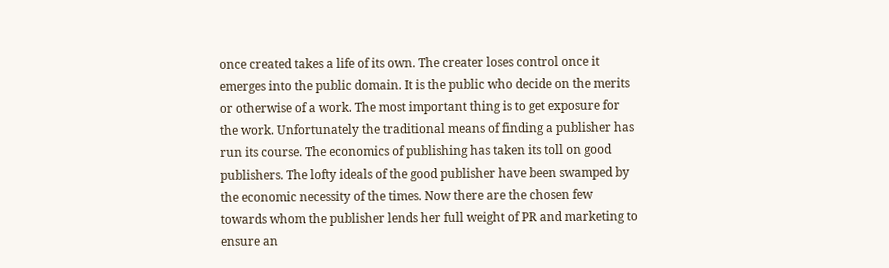once created takes a life of its own. The creater loses control once it emerges into the public domain. It is the public who decide on the merits or otherwise of a work. The most important thing is to get exposure for the work. Unfortunately the traditional means of finding a publisher has run its course. The economics of publishing has taken its toll on good publishers. The lofty ideals of the good publisher have been swamped by the economic necessity of the times. Now there are the chosen few towards whom the publisher lends her full weight of PR and marketing to ensure an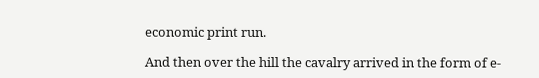economic print run.

And then over the hill the cavalry arrived in the form of e-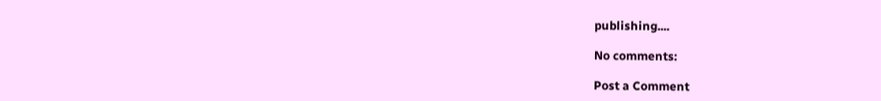publishing....

No comments:

Post a Comment